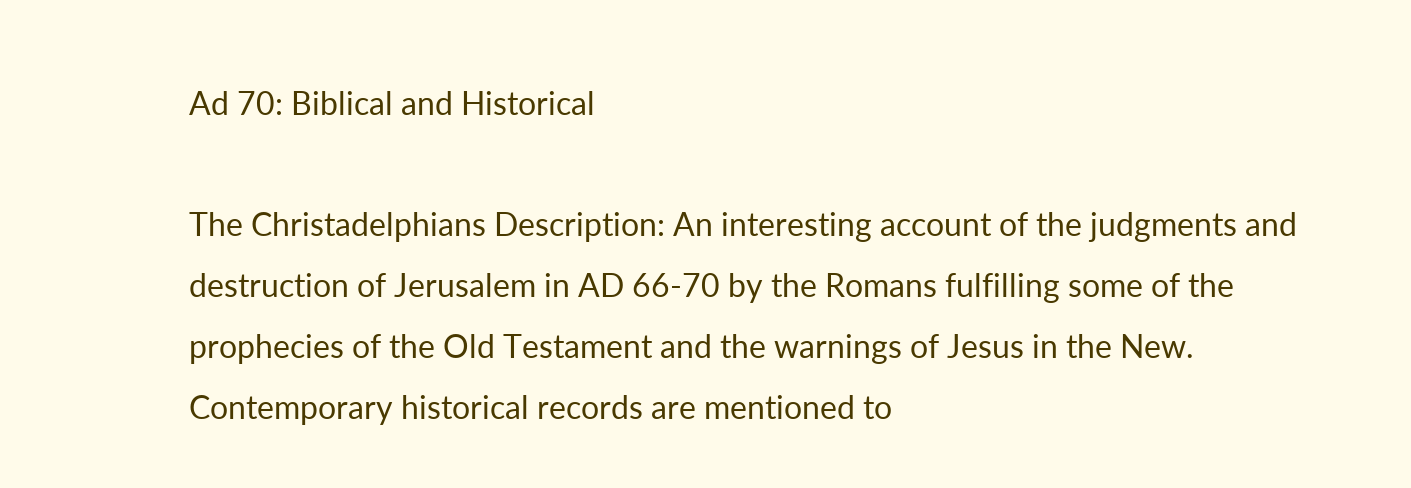Ad 70: Biblical and Historical

The Christadelphians Description: An interesting account of the judgments and destruction of Jerusalem in AD 66-70 by the Romans fulfilling some of the prophecies of the Old Testament and the warnings of Jesus in the New. Contemporary historical records are mentioned to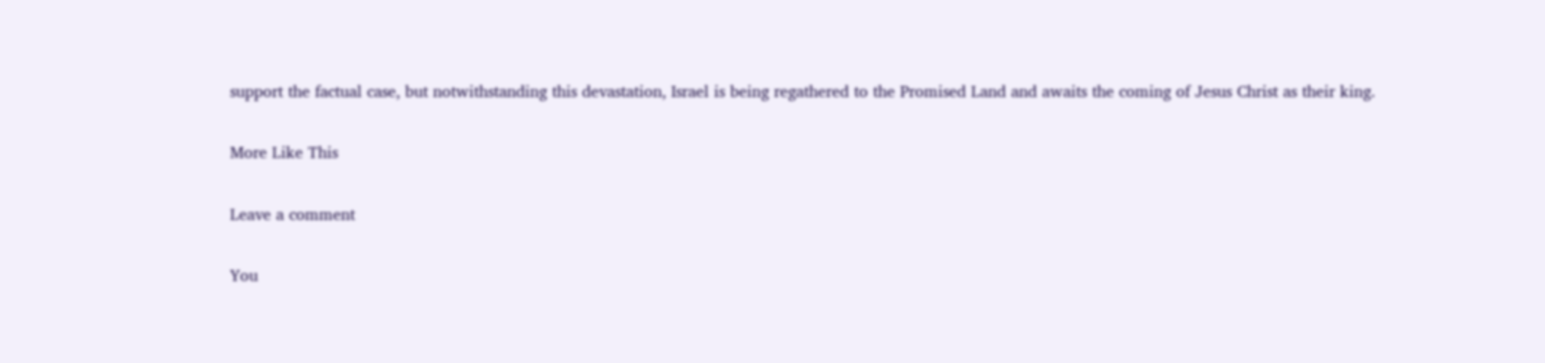support the factual case, but notwithstanding this devastation, Israel is being regathered to the Promised Land and awaits the coming of Jesus Christ as their king.

More Like This

Leave a comment

You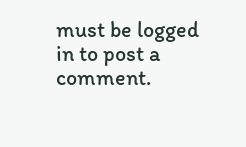must be logged in to post a comment.